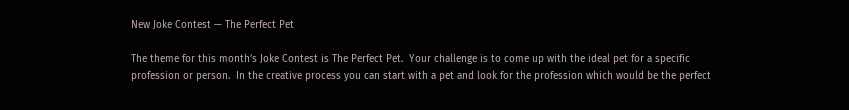New Joke Contest — The Perfect Pet

The theme for this month’s Joke Contest is The Perfect Pet.  Your challenge is to come up with the ideal pet for a specific profession or person.  In the creative process you can start with a pet and look for the profession which would be the perfect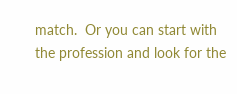match.  Or you can start with the profession and look for the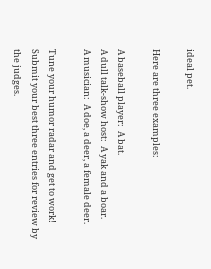ideal pet.

Here are three examples:

A baseball player:  A bat.
A dull talk-show host:  A yak and a boar.
A musician:  A doe, a deer, a female deer.

Tune your humor radar and get to work!  Submit your best three entries for review by the judges.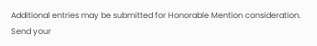Additional entries may be submitted for Honorable Mention consideration.  Send your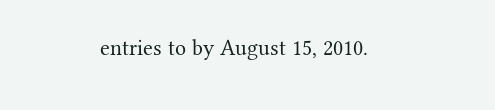entries to by August 15, 2010.